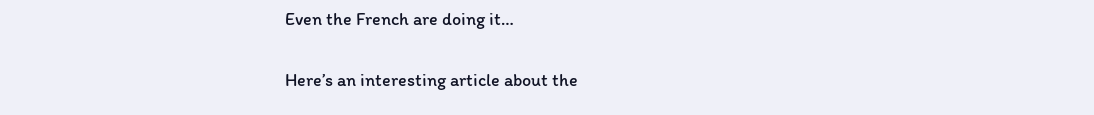Even the French are doing it…

Here’s an interesting article about the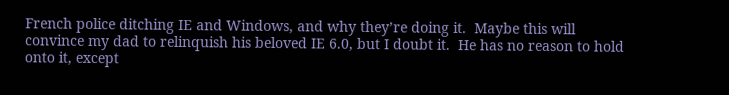French police ditching IE and Windows, and why they’re doing it.  Maybe this will convince my dad to relinquish his beloved IE 6.0, but I doubt it.  He has no reason to hold onto it, except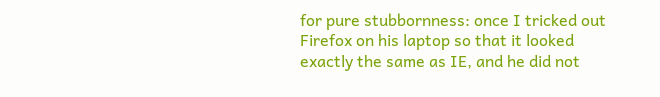for pure stubbornness: once I tricked out Firefox on his laptop so that it looked exactly the same as IE, and he did not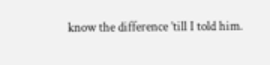know the difference ’till I told him.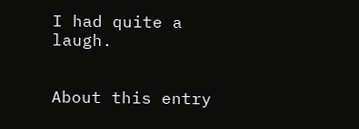I had quite a laugh.


About this entry